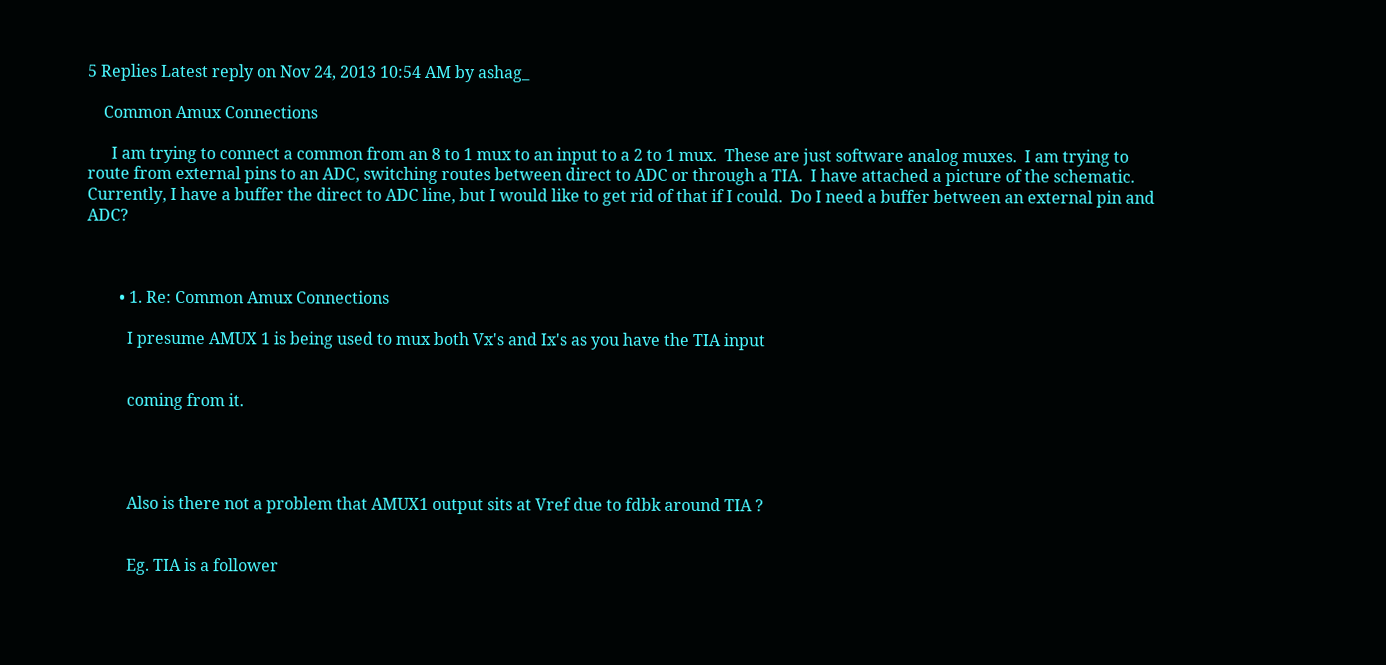5 Replies Latest reply on Nov 24, 2013 10:54 AM by ashag_

    Common Amux Connections

      I am trying to connect a common from an 8 to 1 mux to an input to a 2 to 1 mux.  These are just software analog muxes.  I am trying to route from external pins to an ADC, switching routes between direct to ADC or through a TIA.  I have attached a picture of the schematic.  Currently, I have a buffer the direct to ADC line, but I would like to get rid of that if I could.  Do I need a buffer between an external pin and ADC?



        • 1. Re: Common Amux Connections

          I presume AMUX 1 is being used to mux both Vx's and Ix's as you have the TIA input


          coming from it.




          Also is there not a problem that AMUX1 output sits at Vref due to fdbk around TIA ?


          Eg. TIA is a follower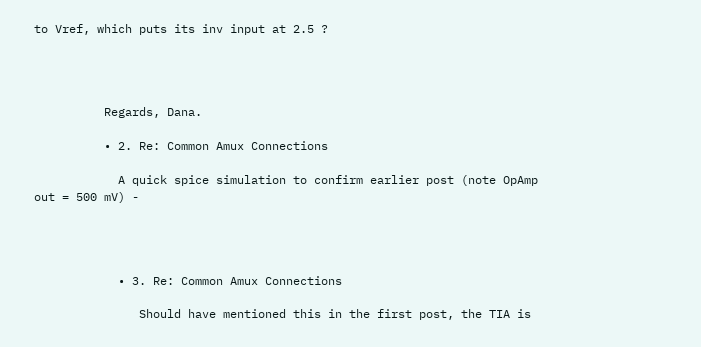to Vref, which puts its inv input at 2.5 ?




          Regards, Dana.

          • 2. Re: Common Amux Connections

            A quick spice simulation to confirm earlier post (note OpAmp out = 500 mV) -




            • 3. Re: Common Amux Connections

               Should have mentioned this in the first post, the TIA is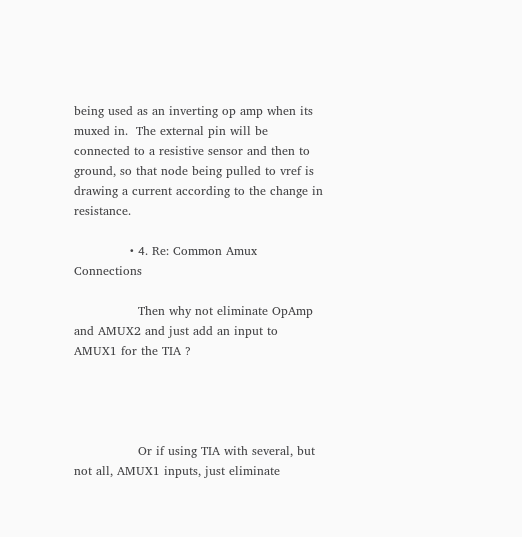being used as an inverting op amp when its muxed in.  The external pin will be connected to a resistive sensor and then to ground, so that node being pulled to vref is drawing a current according to the change in resistance.

              • 4. Re: Common Amux Connections

                Then why not eliminate OpAmp and AMUX2 and just add an input to AMUX1 for the TIA ?




                Or if using TIA with several, but not all, AMUX1 inputs, just eliminate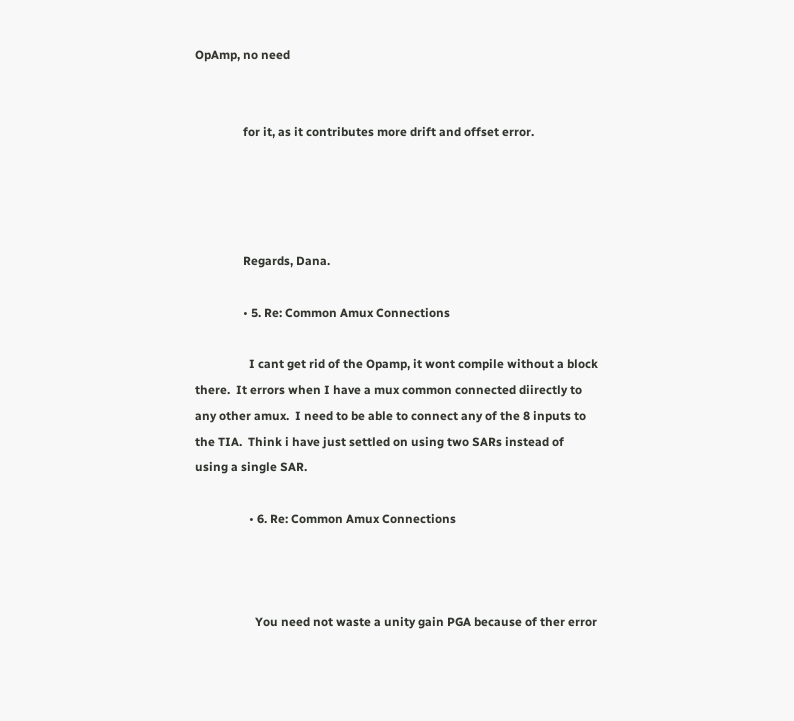OpAmp, no need


                for it, as it contributes more drift and offset error.




                Regards, Dana.

                • 5. Re: Common Amux Connections

                  I cant get rid of the Opamp, it wont compile without a block there.  It errors when I have a mux common connected diirectly to any other amux.  I need to be able to connect any of the 8 inputs to the TIA.  Think i have just settled on using two SARs instead of using a single SAR.

                  • 6. Re: Common Amux Connections



                    You need not waste a unity gain PGA because of ther error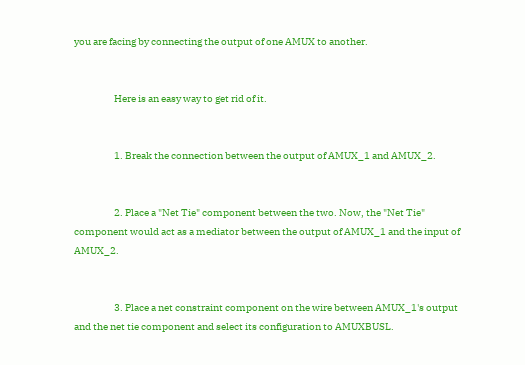you are facing by connecting the output of one AMUX to another.


                    Here is an easy way to get rid of it.


                    1. Break the connection between the output of AMUX_1 and AMUX_2.


                    2. Place a "Net Tie" component between the two. Now, the "Net Tie" component would act as a mediator between the output of AMUX_1 and the input of AMUX_2.


                    3. Place a net constraint component on the wire between AMUX_1's output and the net tie component and select its configuration to AMUXBUSL.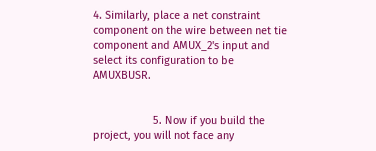4. Similarly, place a net constraint component on the wire between net tie component and AMUX_2's input and select its configuration to be AMUXBUSR.


                    5. Now if you build the project, you will not face any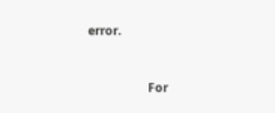error.


                    For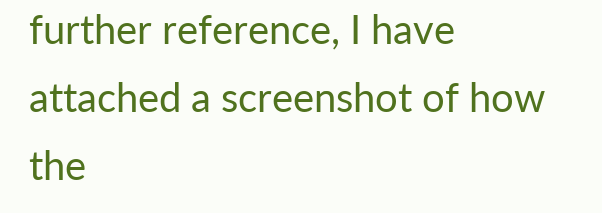further reference, I have attached a screenshot of how the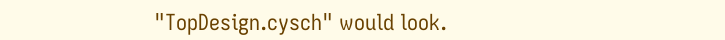"TopDesign.cysch" would look.